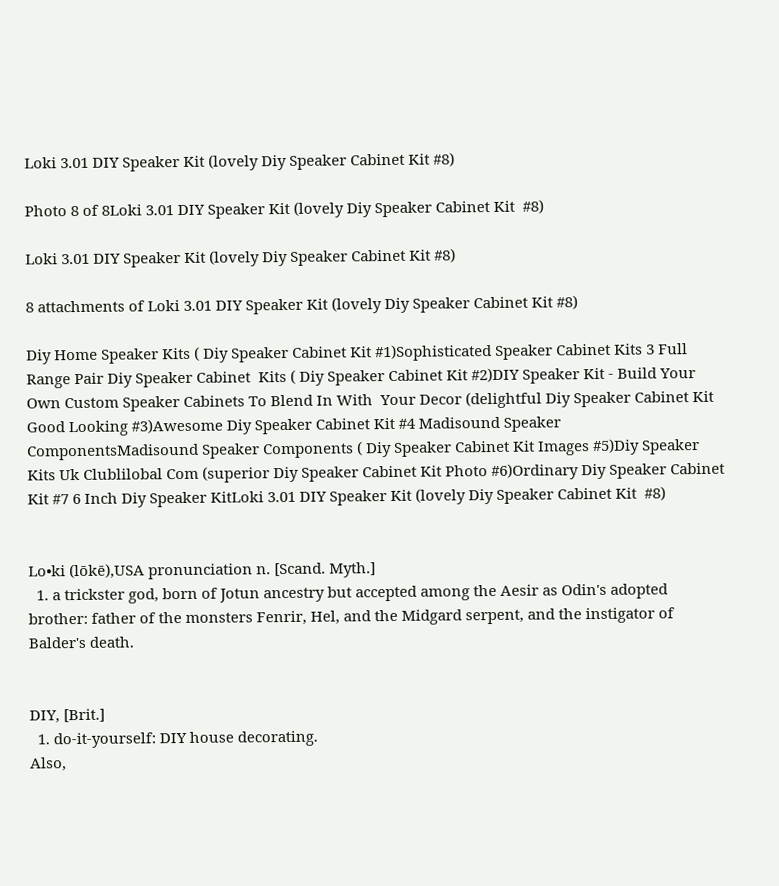Loki 3.01 DIY Speaker Kit (lovely Diy Speaker Cabinet Kit #8)

Photo 8 of 8Loki 3.01 DIY Speaker Kit (lovely Diy Speaker Cabinet Kit  #8)

Loki 3.01 DIY Speaker Kit (lovely Diy Speaker Cabinet Kit #8)

8 attachments of Loki 3.01 DIY Speaker Kit (lovely Diy Speaker Cabinet Kit #8)

Diy Home Speaker Kits ( Diy Speaker Cabinet Kit #1)Sophisticated Speaker Cabinet Kits 3 Full Range Pair Diy Speaker Cabinet  Kits ( Diy Speaker Cabinet Kit #2)DIY Speaker Kit - Build Your Own Custom Speaker Cabinets To Blend In With  Your Decor (delightful Diy Speaker Cabinet Kit Good Looking #3)Awesome Diy Speaker Cabinet Kit #4 Madisound Speaker ComponentsMadisound Speaker Components ( Diy Speaker Cabinet Kit Images #5)Diy Speaker Kits Uk Clublilobal Com (superior Diy Speaker Cabinet Kit Photo #6)Ordinary Diy Speaker Cabinet Kit #7 6 Inch Diy Speaker KitLoki 3.01 DIY Speaker Kit (lovely Diy Speaker Cabinet Kit  #8)


Lo•ki (lōkē),USA pronunciation n. [Scand. Myth.]
  1. a trickster god, born of Jotun ancestry but accepted among the Aesir as Odin's adopted brother: father of the monsters Fenrir, Hel, and the Midgard serpent, and the instigator of Balder's death.


DIY, [Brit.]
  1. do-it-yourself: DIY house decorating.
Also,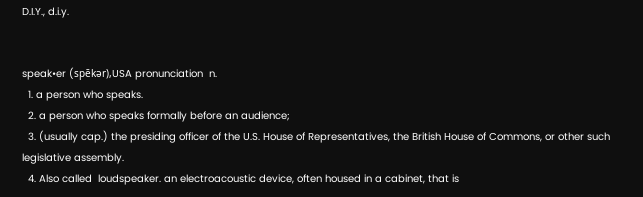D.I.Y., d.i.y.


speak•er (spēkər),USA pronunciation  n.
  1. a person who speaks.
  2. a person who speaks formally before an audience;
  3. (usually cap.) the presiding officer of the U.S. House of Representatives, the British House of Commons, or other such legislative assembly.
  4. Also called  loudspeaker. an electroacoustic device, often housed in a cabinet, that is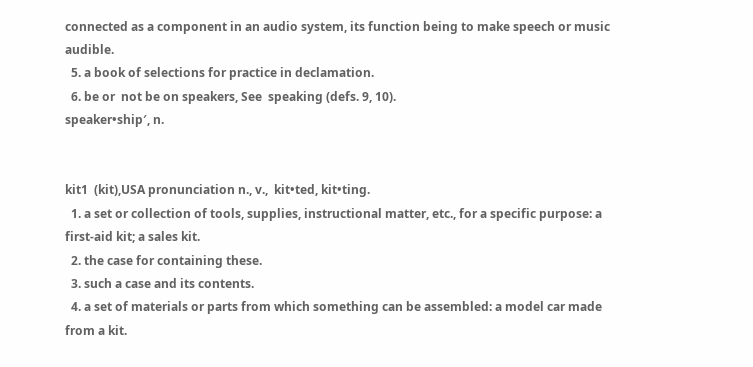connected as a component in an audio system, its function being to make speech or music audible.
  5. a book of selections for practice in declamation.
  6. be or  not be on speakers, See  speaking (defs. 9, 10).
speaker•ship′, n.


kit1  (kit),USA pronunciation n., v.,  kit•ted, kit•ting.
  1. a set or collection of tools, supplies, instructional matter, etc., for a specific purpose: a first-aid kit; a sales kit.
  2. the case for containing these.
  3. such a case and its contents.
  4. a set of materials or parts from which something can be assembled: a model car made from a kit.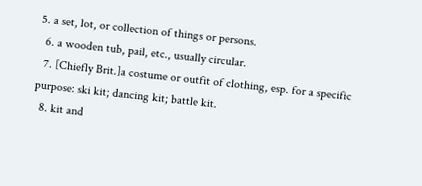5. a set, lot, or collection of things or persons.
  6. a wooden tub, pail, etc., usually circular.
  7. [Chiefly Brit.]a costume or outfit of clothing, esp. for a specific purpose: ski kit; dancing kit; battle kit.
  8. kit and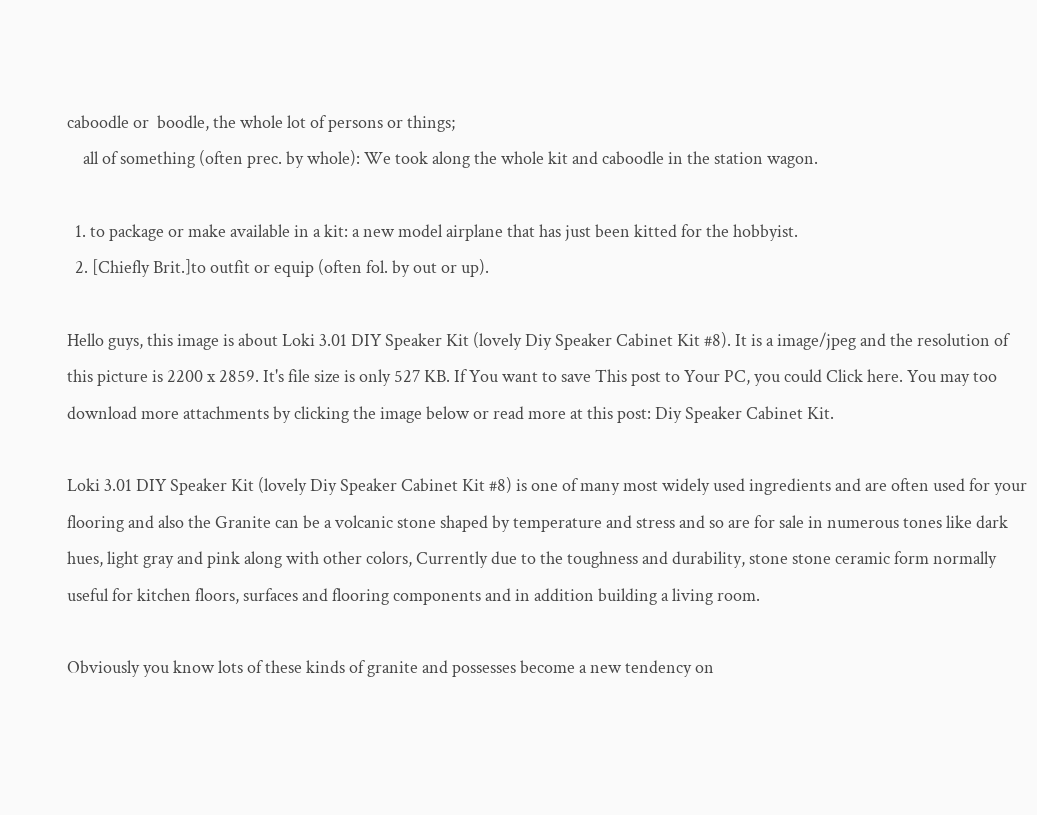caboodle or  boodle, the whole lot of persons or things;
    all of something (often prec. by whole): We took along the whole kit and caboodle in the station wagon.

  1. to package or make available in a kit: a new model airplane that has just been kitted for the hobbyist.
  2. [Chiefly Brit.]to outfit or equip (often fol. by out or up).

Hello guys, this image is about Loki 3.01 DIY Speaker Kit (lovely Diy Speaker Cabinet Kit #8). It is a image/jpeg and the resolution of this picture is 2200 x 2859. It's file size is only 527 KB. If You want to save This post to Your PC, you could Click here. You may too download more attachments by clicking the image below or read more at this post: Diy Speaker Cabinet Kit.

Loki 3.01 DIY Speaker Kit (lovely Diy Speaker Cabinet Kit #8) is one of many most widely used ingredients and are often used for your flooring and also the Granite can be a volcanic stone shaped by temperature and stress and so are for sale in numerous tones like dark hues, light gray and pink along with other colors, Currently due to the toughness and durability, stone stone ceramic form normally useful for kitchen floors, surfaces and flooring components and in addition building a living room.

Obviously you know lots of these kinds of granite and possesses become a new tendency on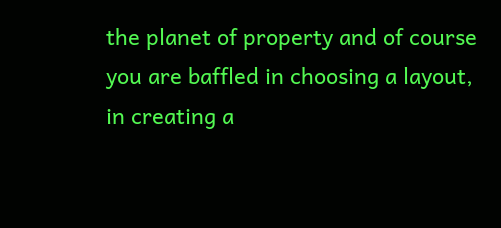the planet of property and of course you are baffled in choosing a layout, in creating a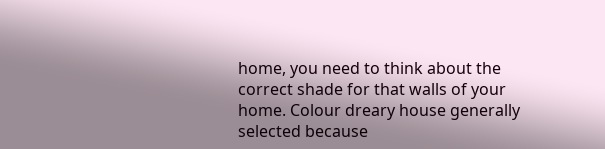home, you need to think about the correct shade for that walls of your home. Colour dreary house generally selected because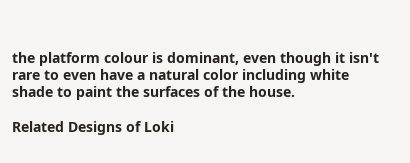the platform colour is dominant, even though it isn't rare to even have a natural color including white shade to paint the surfaces of the house.

Related Designs of Loki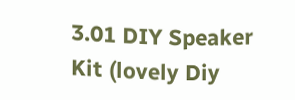3.01 DIY Speaker Kit (lovely Diy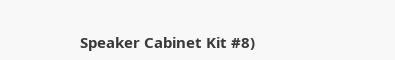Speaker Cabinet Kit #8)